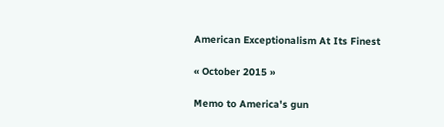American Exceptionalism At Its Finest

« October 2015 »

Memo to America's gun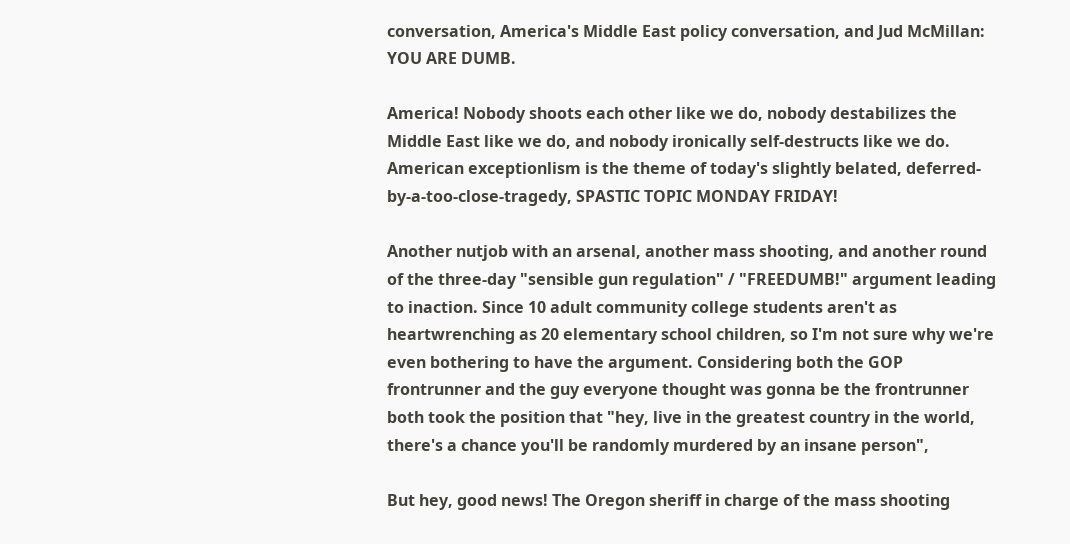conversation, America's Middle East policy conversation, and Jud McMillan: YOU ARE DUMB.

America! Nobody shoots each other like we do, nobody destabilizes the Middle East like we do, and nobody ironically self-destructs like we do. American exceptionlism is the theme of today's slightly belated, deferred-by-a-too-close-tragedy, SPASTIC TOPIC MONDAY FRIDAY!

Another nutjob with an arsenal, another mass shooting, and another round of the three-day "sensible gun regulation" / "FREEDUMB!" argument leading to inaction. Since 10 adult community college students aren't as heartwrenching as 20 elementary school children, so I'm not sure why we're even bothering to have the argument. Considering both the GOP frontrunner and the guy everyone thought was gonna be the frontrunner both took the position that "hey, live in the greatest country in the world, there's a chance you'll be randomly murdered by an insane person",

But hey, good news! The Oregon sheriff in charge of the mass shooting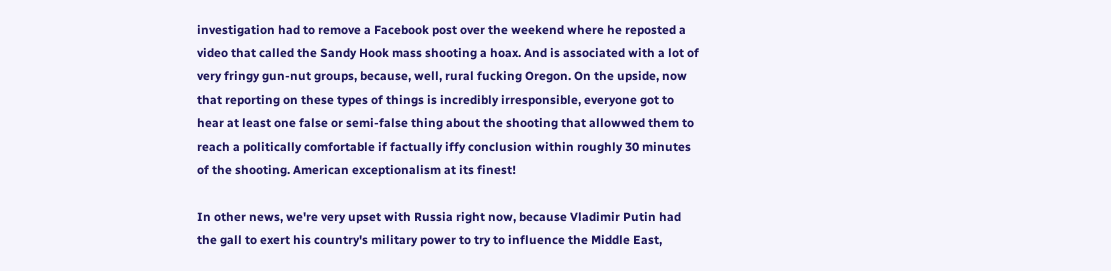investigation had to remove a Facebook post over the weekend where he reposted a video that called the Sandy Hook mass shooting a hoax. And is associated with a lot of very fringy gun-nut groups, because, well, rural fucking Oregon. On the upside, now that reporting on these types of things is incredibly irresponsible, everyone got to hear at least one false or semi-false thing about the shooting that allowwed them to reach a politically comfortable if factually iffy conclusion within roughly 30 minutes of the shooting. American exceptionalism at its finest!

In other news, we're very upset with Russia right now, because Vladimir Putin had the gall to exert his country's military power to try to influence the Middle East,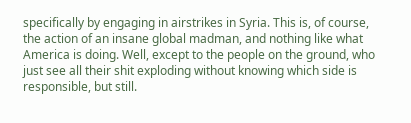specifically by engaging in airstrikes in Syria. This is, of course, the action of an insane global madman, and nothing like what America is doing. Well, except to the people on the ground, who just see all their shit exploding without knowing which side is responsible, but still.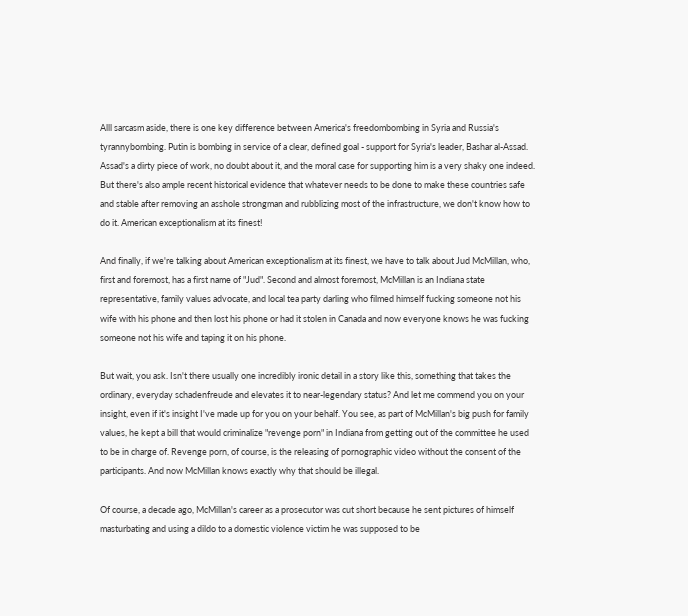Alll sarcasm aside, there is one key difference between America's freedombombing in Syria and Russia's tyrannybombing. Putin is bombing in service of a clear, defined goal - support for Syria's leader, Bashar al-Assad. Assad's a dirty piece of work, no doubt about it, and the moral case for supporting him is a very shaky one indeed. But there's also ample recent historical evidence that whatever needs to be done to make these countries safe and stable after removing an asshole strongman and rubblizing most of the infrastructure, we don't know how to do it. American exceptionalism at its finest!

And finally, if we're talking about American exceptionalism at its finest, we have to talk about Jud McMillan, who, first and foremost, has a first name of "Jud". Second and almost foremost, McMillan is an Indiana state representative, family values advocate, and local tea party darling who filmed himself fucking someone not his wife with his phone and then lost his phone or had it stolen in Canada and now everyone knows he was fucking someone not his wife and taping it on his phone.

But wait, you ask. Isn't there usually one incredibly ironic detail in a story like this, something that takes the ordinary, everyday schadenfreude and elevates it to near-legendary status? And let me commend you on your insight, even if it's insight I've made up for you on your behalf. You see, as part of McMillan's big push for family values, he kept a bill that would criminalize "revenge porn" in Indiana from getting out of the committee he used to be in charge of. Revenge porn, of course, is the releasing of pornographic video without the consent of the participants. And now McMillan knows exactly why that should be illegal.

Of course, a decade ago, McMillan's career as a prosecutor was cut short because he sent pictures of himself masturbating and using a dildo to a domestic violence victim he was supposed to be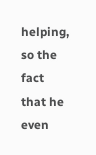helping, so the fact that he even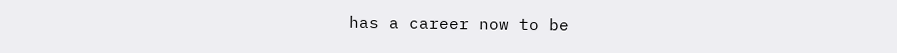has a career now to be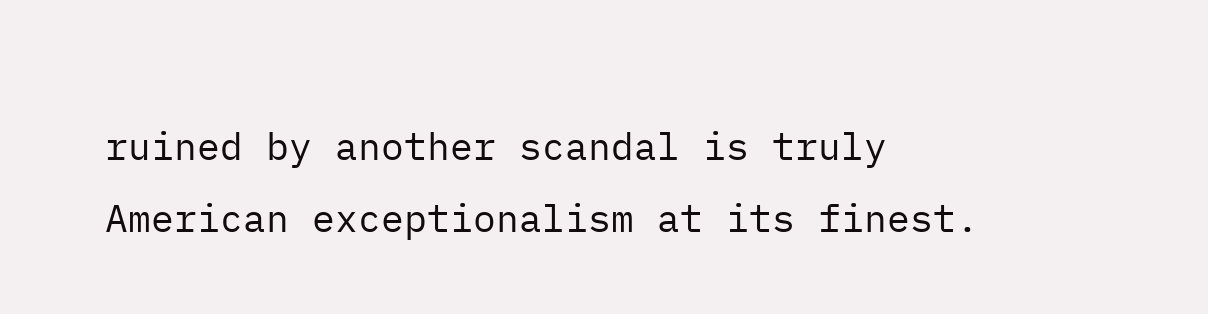ruined by another scandal is truly American exceptionalism at its finest.